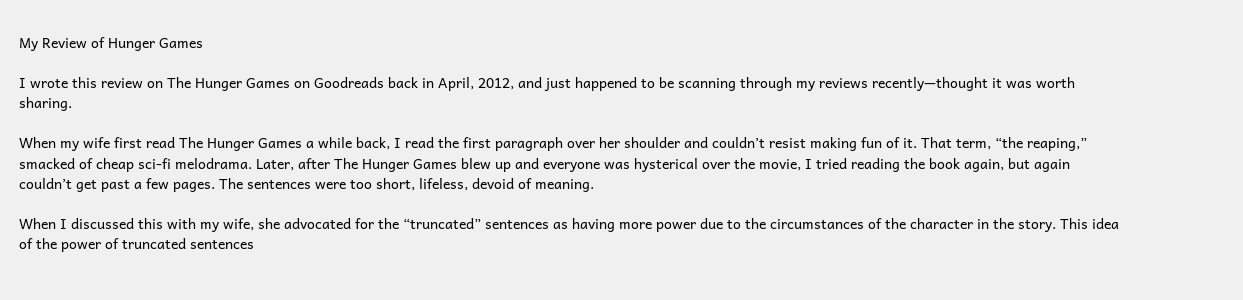My Review of Hunger Games

I wrote this review on The Hunger Games on Goodreads back in April, 2012, and just happened to be scanning through my reviews recently—thought it was worth sharing.

When my wife first read The Hunger Games a while back, I read the first paragraph over her shoulder and couldn’t resist making fun of it. That term, “the reaping,” smacked of cheap sci-fi melodrama. Later, after The Hunger Games blew up and everyone was hysterical over the movie, I tried reading the book again, but again couldn’t get past a few pages. The sentences were too short, lifeless, devoid of meaning.

When I discussed this with my wife, she advocated for the “truncated” sentences as having more power due to the circumstances of the character in the story. This idea of the power of truncated sentences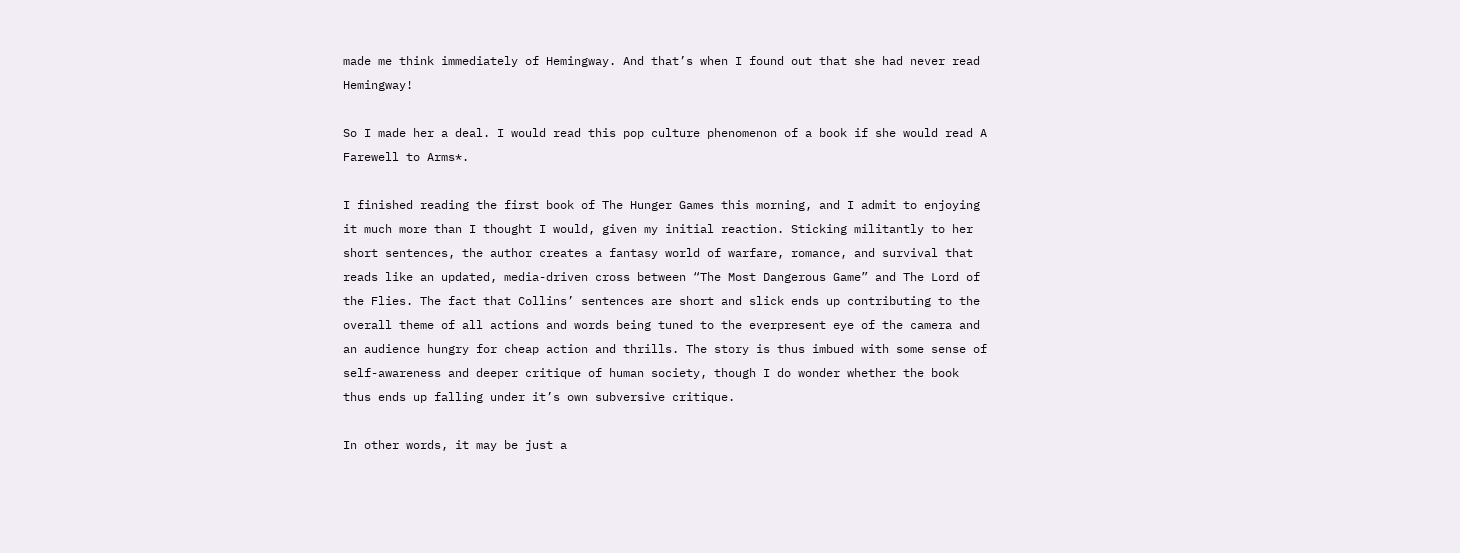made me think immediately of Hemingway. And that’s when I found out that she had never read Hemingway!

So I made her a deal. I would read this pop culture phenomenon of a book if she would read A Farewell to Arms*.

I finished reading the first book of The Hunger Games this morning, and I admit to enjoying it much more than I thought I would, given my initial reaction. Sticking militantly to her short sentences, the author creates a fantasy world of warfare, romance, and survival that reads like an updated, media-driven cross between “The Most Dangerous Game” and The Lord of the Flies. The fact that Collins’ sentences are short and slick ends up contributing to the overall theme of all actions and words being tuned to the everpresent eye of the camera and an audience hungry for cheap action and thrills. The story is thus imbued with some sense of self-awareness and deeper critique of human society, though I do wonder whether the book thus ends up falling under it’s own subversive critique.

In other words, it may be just a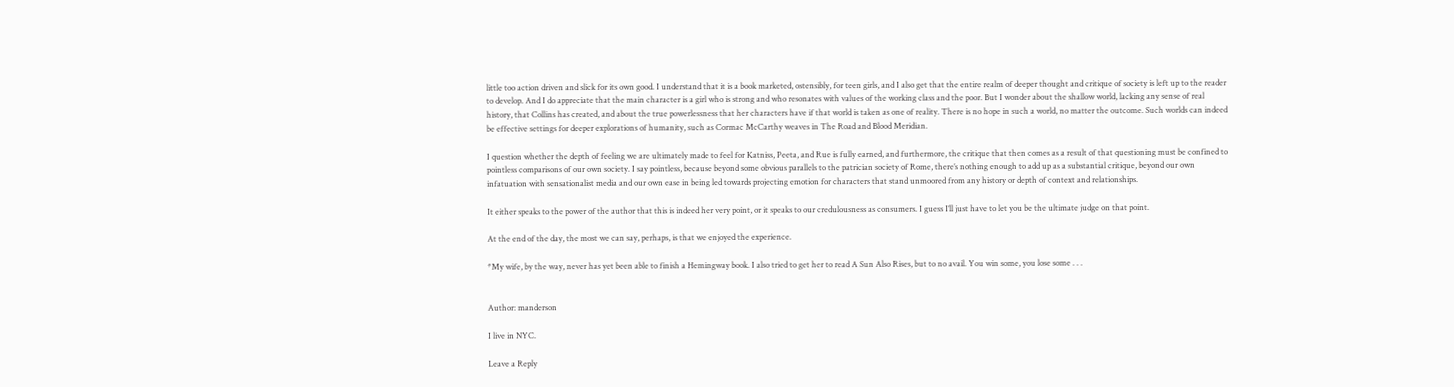little too action driven and slick for its own good. I understand that it is a book marketed, ostensibly, for teen girls, and I also get that the entire realm of deeper thought and critique of society is left up to the reader to develop. And I do appreciate that the main character is a girl who is strong and who resonates with values of the working class and the poor. But I wonder about the shallow world, lacking any sense of real history, that Collins has created, and about the true powerlessness that her characters have if that world is taken as one of reality. There is no hope in such a world, no matter the outcome. Such worlds can indeed be effective settings for deeper explorations of humanity, such as Cormac McCarthy weaves in The Road and Blood Meridian.

I question whether the depth of feeling we are ultimately made to feel for Katniss, Peeta, and Rue is fully earned, and furthermore, the critique that then comes as a result of that questioning must be confined to pointless comparisons of our own society. I say pointless, because beyond some obvious parallels to the patrician society of Rome, there’s nothing enough to add up as a substantial critique, beyond our own infatuation with sensationalist media and our own ease in being led towards projecting emotion for characters that stand unmoored from any history or depth of context and relationships.

It either speaks to the power of the author that this is indeed her very point, or it speaks to our credulousness as consumers. I guess I’ll just have to let you be the ultimate judge on that point.

At the end of the day, the most we can say, perhaps, is that we enjoyed the experience.

*My wife, by the way, never has yet been able to finish a Hemingway book. I also tried to get her to read A Sun Also Rises, but to no avail. You win some, you lose some . . .


Author: manderson

I live in NYC.

Leave a Reply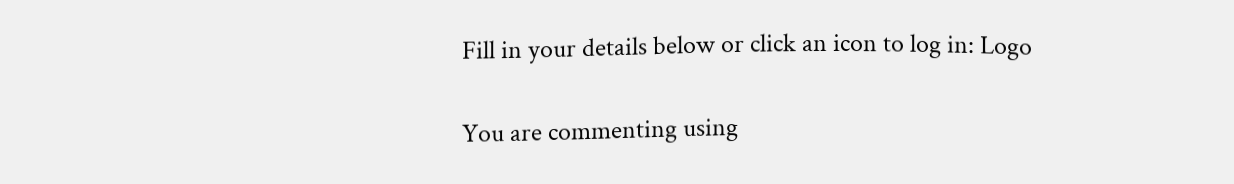Fill in your details below or click an icon to log in: Logo

You are commenting using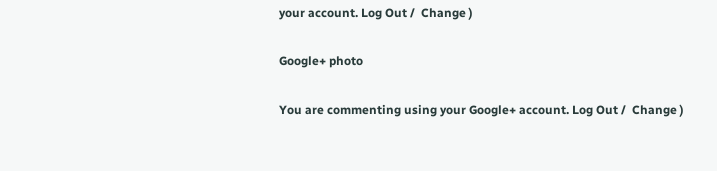your account. Log Out /  Change )

Google+ photo

You are commenting using your Google+ account. Log Out /  Change )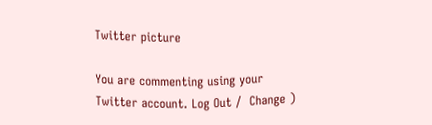Twitter picture

You are commenting using your Twitter account. Log Out /  Change )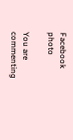Facebook photo

You are commenting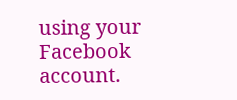using your Facebook account.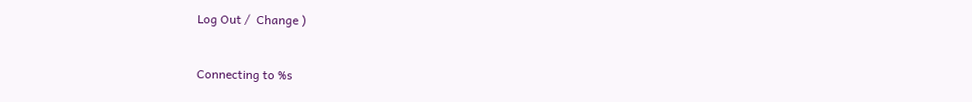Log Out /  Change )


Connecting to %s